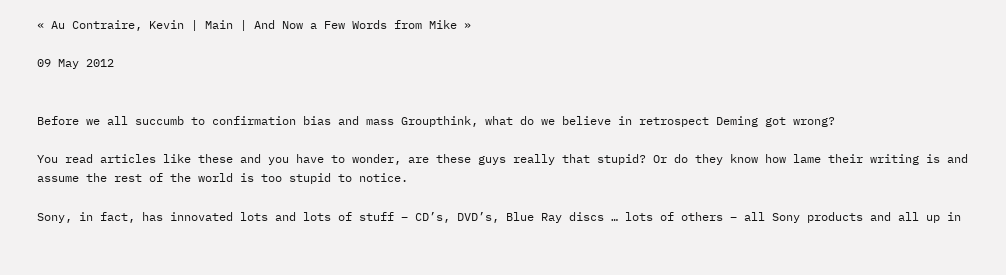« Au Contraire, Kevin | Main | And Now a Few Words from Mike »

09 May 2012


Before we all succumb to confirmation bias and mass Groupthink, what do we believe in retrospect Deming got wrong?

You read articles like these and you have to wonder, are these guys really that stupid? Or do they know how lame their writing is and assume the rest of the world is too stupid to notice.

Sony, in fact, has innovated lots and lots of stuff – CD’s, DVD’s, Blue Ray discs … lots of others – all Sony products and all up in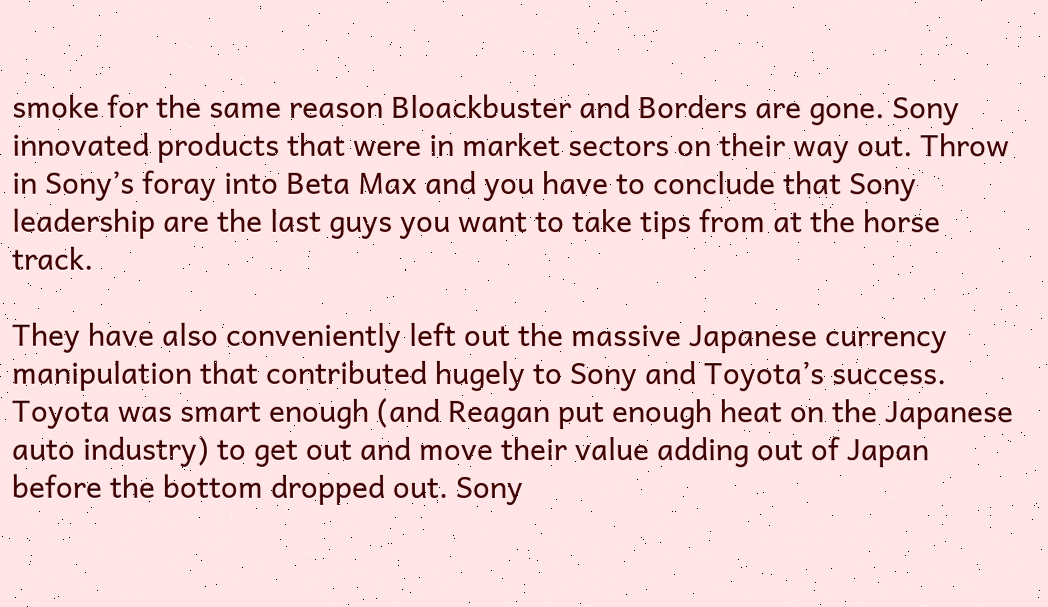smoke for the same reason Bloackbuster and Borders are gone. Sony innovated products that were in market sectors on their way out. Throw in Sony’s foray into Beta Max and you have to conclude that Sony leadership are the last guys you want to take tips from at the horse track.

They have also conveniently left out the massive Japanese currency manipulation that contributed hugely to Sony and Toyota’s success. Toyota was smart enough (and Reagan put enough heat on the Japanese auto industry) to get out and move their value adding out of Japan before the bottom dropped out. Sony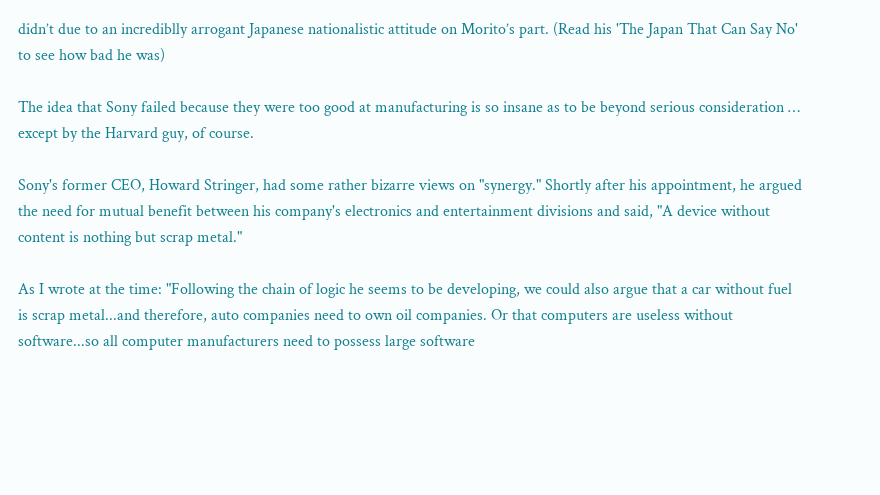didn’t due to an incrediblly arrogant Japanese nationalistic attitude on Morito’s part. (Read his 'The Japan That Can Say No' to see how bad he was)

The idea that Sony failed because they were too good at manufacturing is so insane as to be beyond serious consideration … except by the Harvard guy, of course.

Sony's former CEO, Howard Stringer, had some rather bizarre views on "synergy." Shortly after his appointment, he argued the need for mutual benefit between his company's electronics and entertainment divisions and said, "A device without content is nothing but scrap metal."

As I wrote at the time: "Following the chain of logic he seems to be developing, we could also argue that a car without fuel is scrap metal...and therefore, auto companies need to own oil companies. Or that computers are useless without software...so all computer manufacturers need to possess large software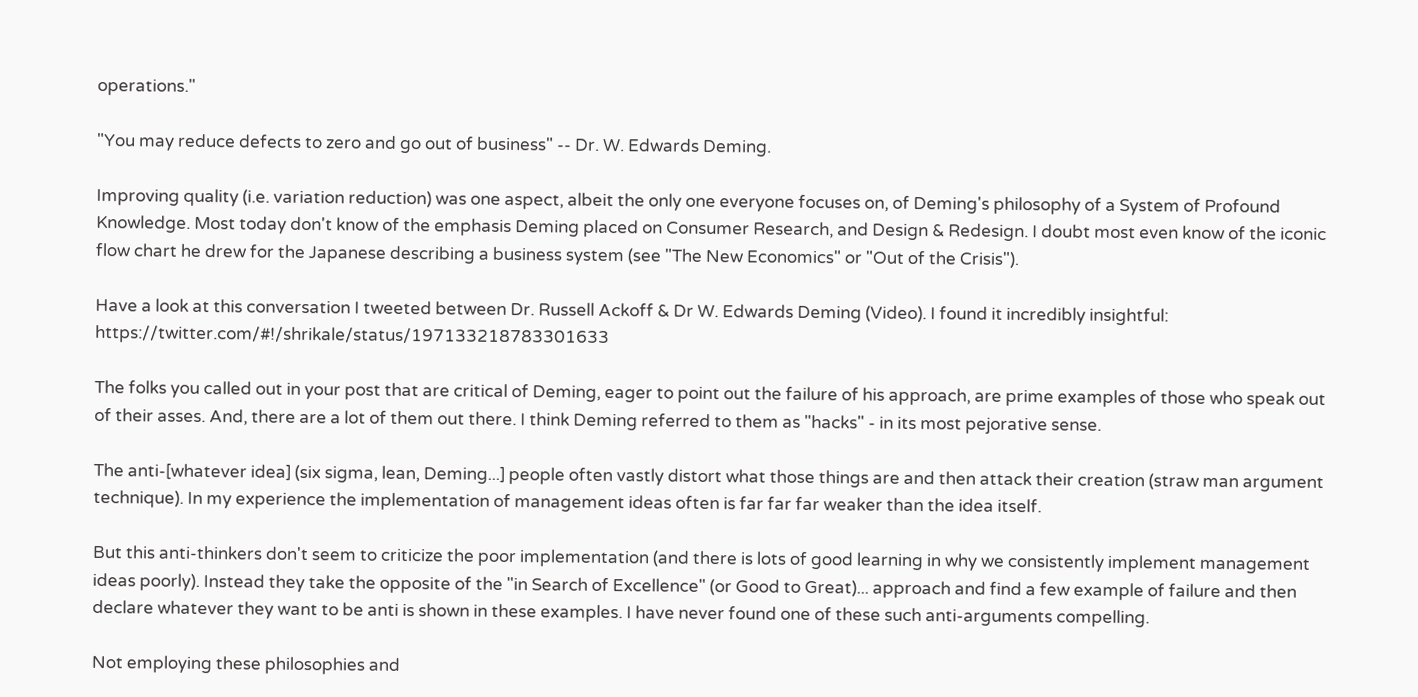operations."

"You may reduce defects to zero and go out of business" -- Dr. W. Edwards Deming.

Improving quality (i.e. variation reduction) was one aspect, albeit the only one everyone focuses on, of Deming's philosophy of a System of Profound Knowledge. Most today don't know of the emphasis Deming placed on Consumer Research, and Design & Redesign. I doubt most even know of the iconic flow chart he drew for the Japanese describing a business system (see "The New Economics" or "Out of the Crisis").

Have a look at this conversation I tweeted between Dr. Russell Ackoff & Dr W. Edwards Deming (Video). I found it incredibly insightful: https://twitter.com/#!/shrikale/status/197133218783301633

The folks you called out in your post that are critical of Deming, eager to point out the failure of his approach, are prime examples of those who speak out of their asses. And, there are a lot of them out there. I think Deming referred to them as "hacks" - in its most pejorative sense.

The anti-[whatever idea] (six sigma, lean, Deming...] people often vastly distort what those things are and then attack their creation (straw man argument technique). In my experience the implementation of management ideas often is far far far weaker than the idea itself.

But this anti-thinkers don't seem to criticize the poor implementation (and there is lots of good learning in why we consistently implement management ideas poorly). Instead they take the opposite of the "in Search of Excellence" (or Good to Great)... approach and find a few example of failure and then declare whatever they want to be anti is shown in these examples. I have never found one of these such anti-arguments compelling.

Not employing these philosophies and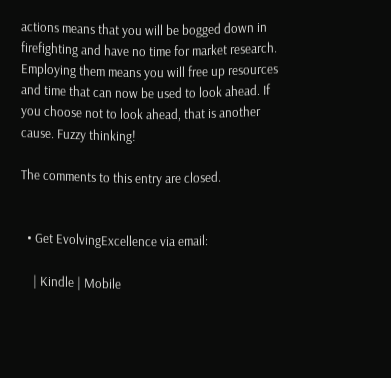actions means that you will be bogged down in firefighting and have no time for market research. Employing them means you will free up resources and time that can now be used to look ahead. If you choose not to look ahead, that is another cause. Fuzzy thinking!

The comments to this entry are closed.


  • Get EvolvingExcellence via email:

    | Kindle | Mobile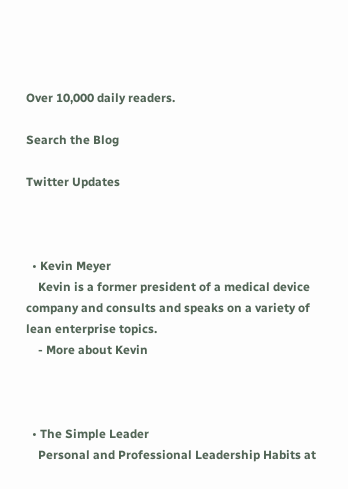Over 10,000 daily readers.

Search the Blog

Twitter Updates



  • Kevin Meyer
    Kevin is a former president of a medical device company and consults and speaks on a variety of lean enterprise topics.
    - More about Kevin



  • The Simple Leader
    Personal and Professional Leadership Habits at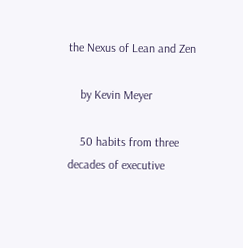the Nexus of Lean and Zen

    by Kevin Meyer

    50 habits from three decades of executive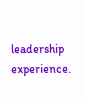leadership experience.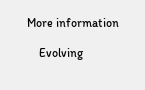More information

    Evolving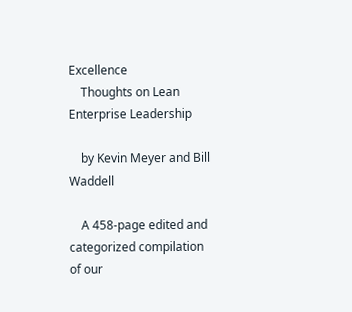Excellence
    Thoughts on Lean Enterprise Leadership

    by Kevin Meyer and Bill Waddell

    A 458-page edited and categorized compilation of our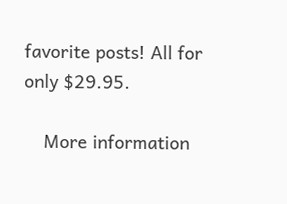favorite posts! All for only $29.95.

    More information